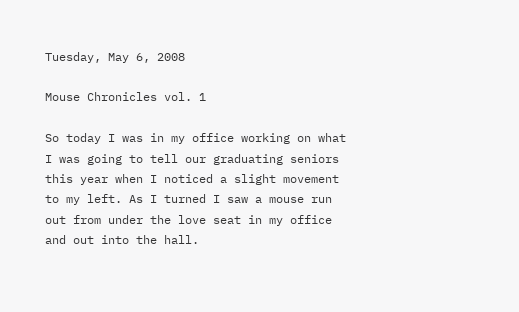Tuesday, May 6, 2008

Mouse Chronicles vol. 1

So today I was in my office working on what I was going to tell our graduating seniors this year when I noticed a slight movement to my left. As I turned I saw a mouse run out from under the love seat in my office and out into the hall.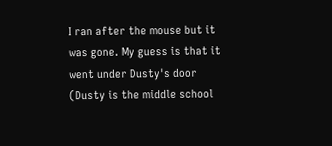I ran after the mouse but it was gone. My guess is that it went under Dusty's door (Dusty is the middle school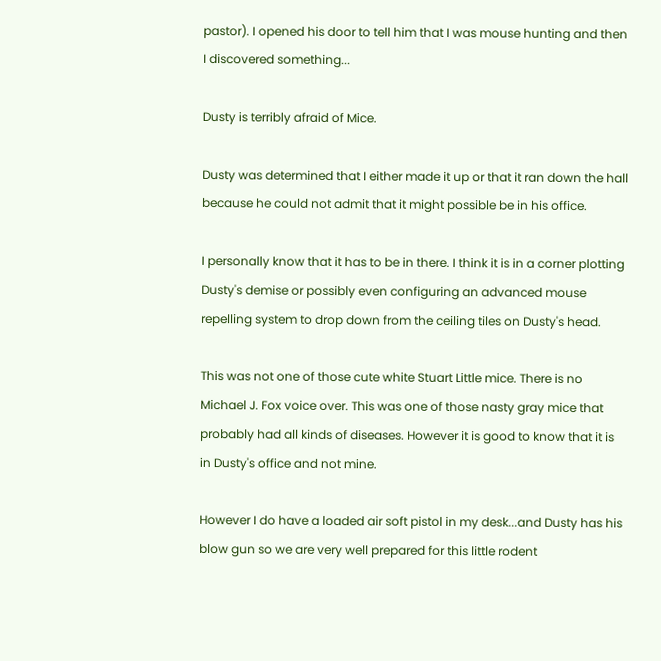pastor). I opened his door to tell him that I was mouse hunting and then I discovered something...

Dusty is terribly afraid of Mice.

Dusty was determined that I either made it up or that it ran down the hall because he could not admit that it might possible be in his office.

I personally know that it has to be in there. I think it is in a corner plotting Dusty's demise or possibly even configuring an advanced mouse repelling system to drop down from the ceiling tiles on Dusty's head.

This was not one of those cute white Stuart Little mice. There is no Michael J. Fox voice over. This was one of those nasty gray mice that probably had all kinds of diseases. However it is good to know that it is in Dusty's office and not mine.

However I do have a loaded air soft pistol in my desk...and Dusty has his blow gun so we are very well prepared for this little rodent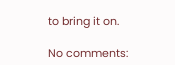to bring it on.

No comments: